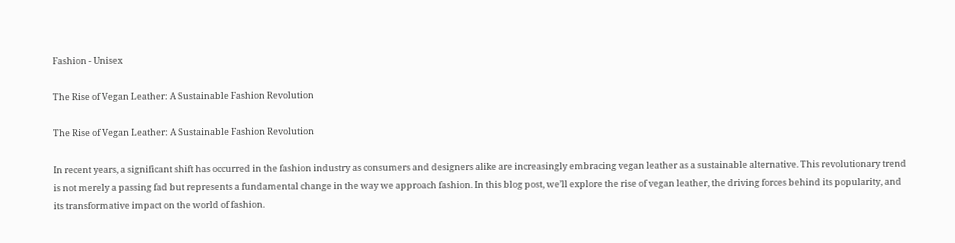Fashion - Unisex

The Rise of Vegan Leather: A Sustainable Fashion Revolution

The Rise of Vegan Leather: A Sustainable Fashion Revolution

In recent years, a significant shift has occurred in the fashion industry as consumers and designers alike are increasingly embracing vegan leather as a sustainable alternative. This revolutionary trend is not merely a passing fad but represents a fundamental change in the way we approach fashion. In this blog post, we’ll explore the rise of vegan leather, the driving forces behind its popularity, and its transformative impact on the world of fashion.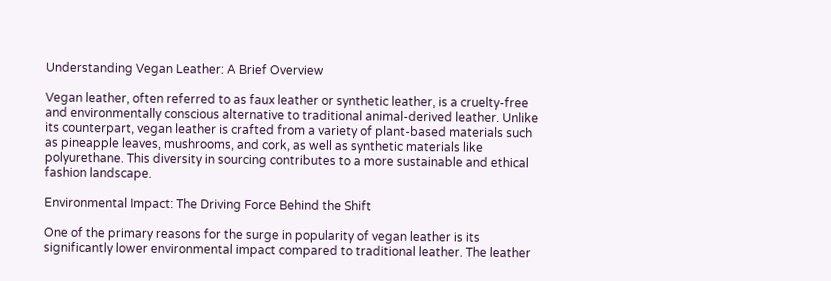Understanding Vegan Leather: A Brief Overview

Vegan leather, often referred to as faux leather or synthetic leather, is a cruelty-free and environmentally conscious alternative to traditional animal-derived leather. Unlike its counterpart, vegan leather is crafted from a variety of plant-based materials such as pineapple leaves, mushrooms, and cork, as well as synthetic materials like polyurethane. This diversity in sourcing contributes to a more sustainable and ethical fashion landscape.

Environmental Impact: The Driving Force Behind the Shift

One of the primary reasons for the surge in popularity of vegan leather is its significantly lower environmental impact compared to traditional leather. The leather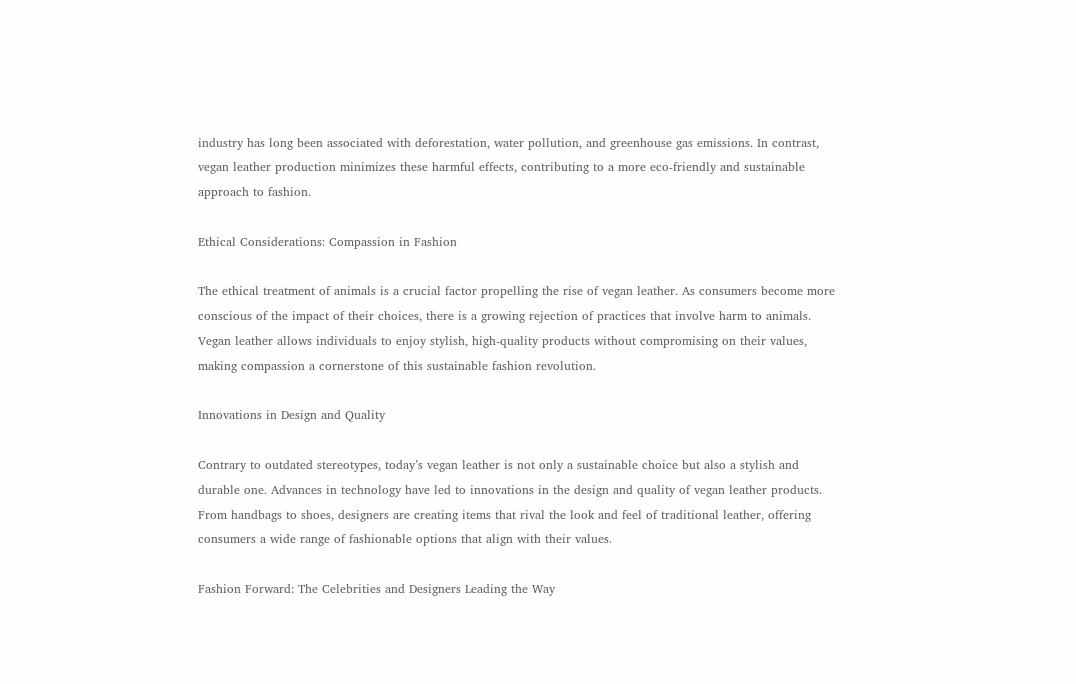industry has long been associated with deforestation, water pollution, and greenhouse gas emissions. In contrast, vegan leather production minimizes these harmful effects, contributing to a more eco-friendly and sustainable approach to fashion.

Ethical Considerations: Compassion in Fashion

The ethical treatment of animals is a crucial factor propelling the rise of vegan leather. As consumers become more conscious of the impact of their choices, there is a growing rejection of practices that involve harm to animals. Vegan leather allows individuals to enjoy stylish, high-quality products without compromising on their values, making compassion a cornerstone of this sustainable fashion revolution.

Innovations in Design and Quality

Contrary to outdated stereotypes, today’s vegan leather is not only a sustainable choice but also a stylish and durable one. Advances in technology have led to innovations in the design and quality of vegan leather products. From handbags to shoes, designers are creating items that rival the look and feel of traditional leather, offering consumers a wide range of fashionable options that align with their values.

Fashion Forward: The Celebrities and Designers Leading the Way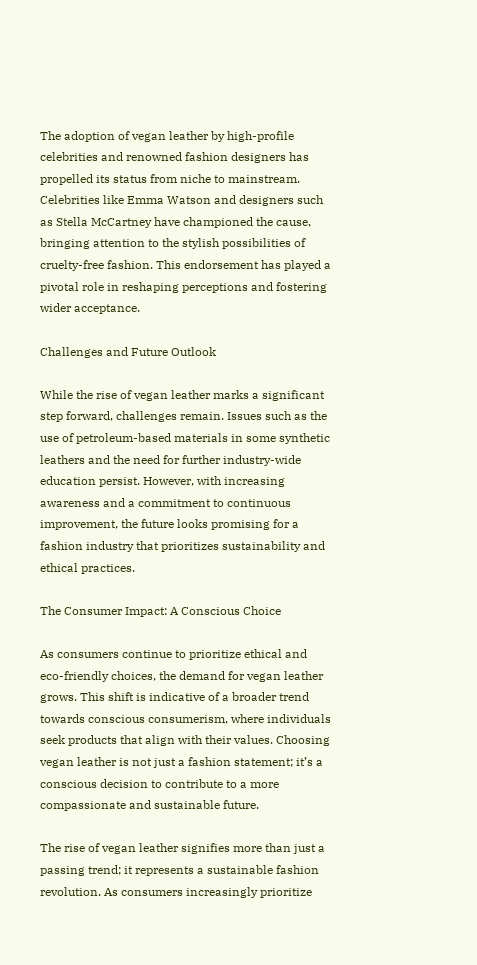The adoption of vegan leather by high-profile celebrities and renowned fashion designers has propelled its status from niche to mainstream. Celebrities like Emma Watson and designers such as Stella McCartney have championed the cause, bringing attention to the stylish possibilities of cruelty-free fashion. This endorsement has played a pivotal role in reshaping perceptions and fostering wider acceptance.

Challenges and Future Outlook

While the rise of vegan leather marks a significant step forward, challenges remain. Issues such as the use of petroleum-based materials in some synthetic leathers and the need for further industry-wide education persist. However, with increasing awareness and a commitment to continuous improvement, the future looks promising for a fashion industry that prioritizes sustainability and ethical practices.

The Consumer Impact: A Conscious Choice

As consumers continue to prioritize ethical and eco-friendly choices, the demand for vegan leather grows. This shift is indicative of a broader trend towards conscious consumerism, where individuals seek products that align with their values. Choosing vegan leather is not just a fashion statement; it’s a conscious decision to contribute to a more compassionate and sustainable future.

The rise of vegan leather signifies more than just a passing trend; it represents a sustainable fashion revolution. As consumers increasingly prioritize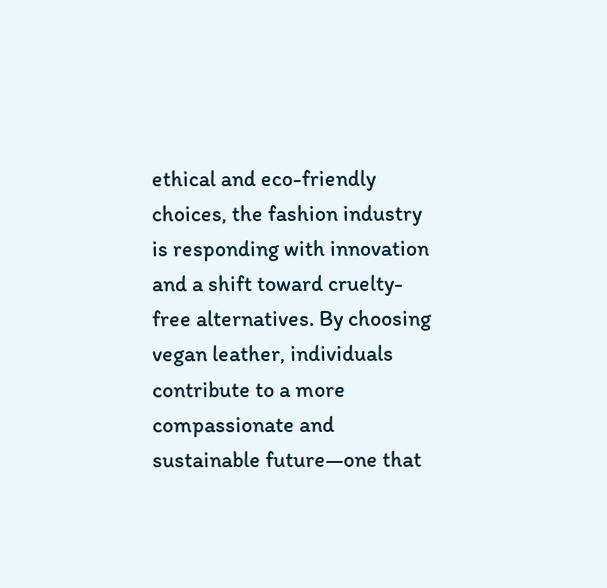ethical and eco-friendly choices, the fashion industry is responding with innovation and a shift toward cruelty-free alternatives. By choosing vegan leather, individuals contribute to a more compassionate and sustainable future—one that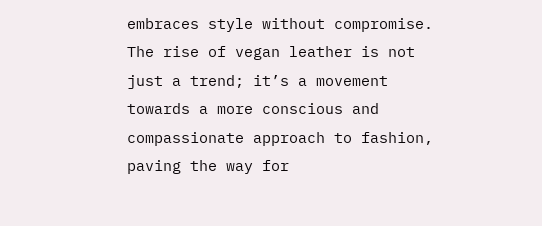embraces style without compromise. The rise of vegan leather is not just a trend; it’s a movement towards a more conscious and compassionate approach to fashion, paving the way for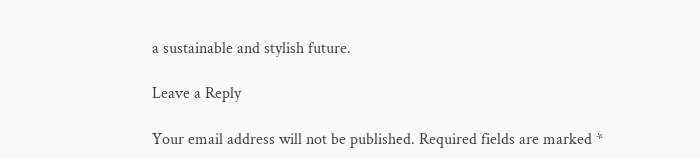a sustainable and stylish future.

Leave a Reply

Your email address will not be published. Required fields are marked *